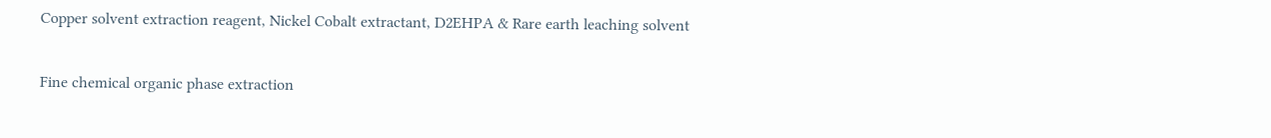Copper solvent extraction reagent, Nickel Cobalt extractant, D2EHPA & Rare earth leaching solvent

Fine chemical organic phase extraction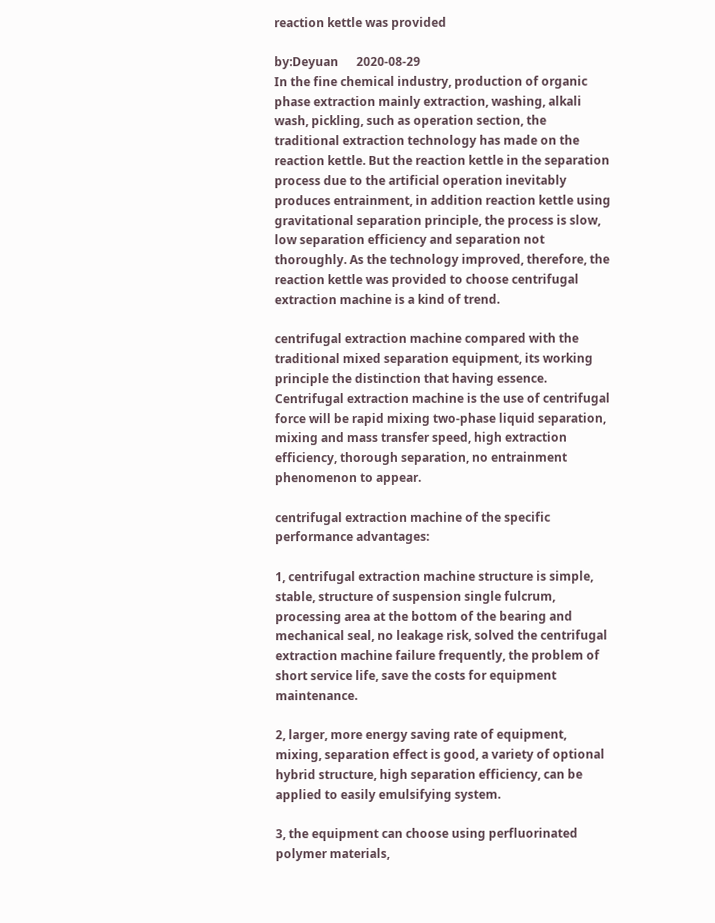reaction kettle was provided

by:Deyuan      2020-08-29
In the fine chemical industry, production of organic phase extraction mainly extraction, washing, alkali wash, pickling, such as operation section, the traditional extraction technology has made on the reaction kettle. But the reaction kettle in the separation process due to the artificial operation inevitably produces entrainment, in addition reaction kettle using gravitational separation principle, the process is slow, low separation efficiency and separation not thoroughly. As the technology improved, therefore, the reaction kettle was provided to choose centrifugal extraction machine is a kind of trend.

centrifugal extraction machine compared with the traditional mixed separation equipment, its working principle the distinction that having essence. Centrifugal extraction machine is the use of centrifugal force will be rapid mixing two-phase liquid separation, mixing and mass transfer speed, high extraction efficiency, thorough separation, no entrainment phenomenon to appear.

centrifugal extraction machine of the specific performance advantages:

1, centrifugal extraction machine structure is simple, stable, structure of suspension single fulcrum, processing area at the bottom of the bearing and mechanical seal, no leakage risk, solved the centrifugal extraction machine failure frequently, the problem of short service life, save the costs for equipment maintenance.

2, larger, more energy saving rate of equipment, mixing, separation effect is good, a variety of optional hybrid structure, high separation efficiency, can be applied to easily emulsifying system.

3, the equipment can choose using perfluorinated polymer materials,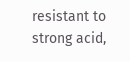resistant to strong acid,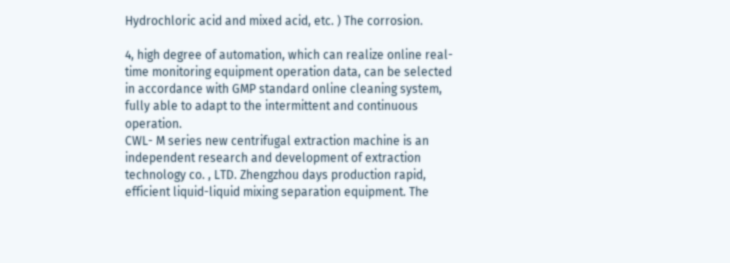Hydrochloric acid and mixed acid, etc. ) The corrosion.

4, high degree of automation, which can realize online real-time monitoring equipment operation data, can be selected in accordance with GMP standard online cleaning system, fully able to adapt to the intermittent and continuous operation.
CWL- M series new centrifugal extraction machine is an independent research and development of extraction technology co. , LTD. Zhengzhou days production rapid, efficient liquid-liquid mixing separation equipment. The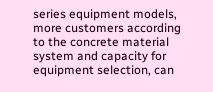series equipment models, more customers according to the concrete material system and capacity for equipment selection, can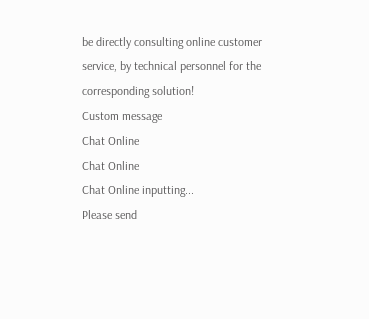be directly consulting online customer service, by technical personnel for the corresponding solution!
Custom message
Chat Online
Chat Online
Chat Online inputting...
Please send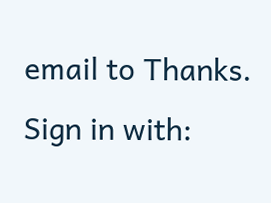email to Thanks.
Sign in with: